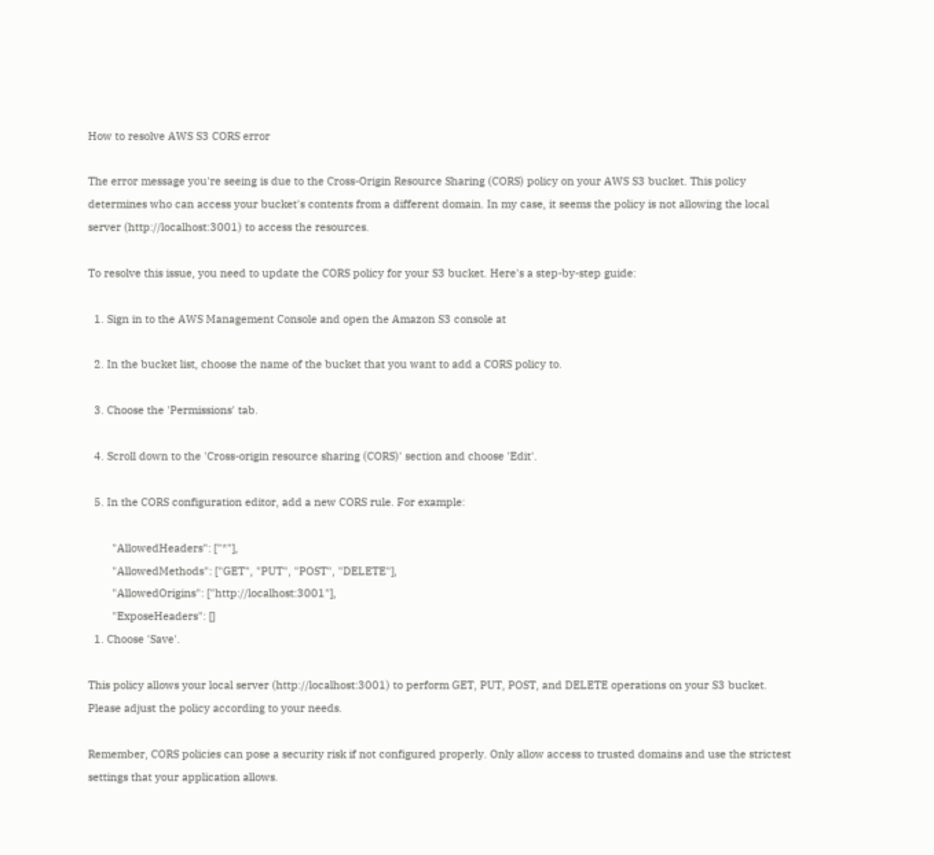How to resolve AWS S3 CORS error

The error message you're seeing is due to the Cross-Origin Resource Sharing (CORS) policy on your AWS S3 bucket. This policy determines who can access your bucket's contents from a different domain. In my case, it seems the policy is not allowing the local server (http://localhost:3001) to access the resources.

To resolve this issue, you need to update the CORS policy for your S3 bucket. Here's a step-by-step guide:

  1. Sign in to the AWS Management Console and open the Amazon S3 console at

  2. In the bucket list, choose the name of the bucket that you want to add a CORS policy to.

  3. Choose the 'Permissions' tab.

  4. Scroll down to the 'Cross-origin resource sharing (CORS)' section and choose 'Edit'.

  5. In the CORS configuration editor, add a new CORS rule. For example:

        "AllowedHeaders": ["*"],
        "AllowedMethods": ["GET", "PUT", "POST", "DELETE"],
        "AllowedOrigins": ["http://localhost:3001"],
        "ExposeHeaders": []
  1. Choose 'Save'.

This policy allows your local server (http://localhost:3001) to perform GET, PUT, POST, and DELETE operations on your S3 bucket. Please adjust the policy according to your needs.

Remember, CORS policies can pose a security risk if not configured properly. Only allow access to trusted domains and use the strictest settings that your application allows.